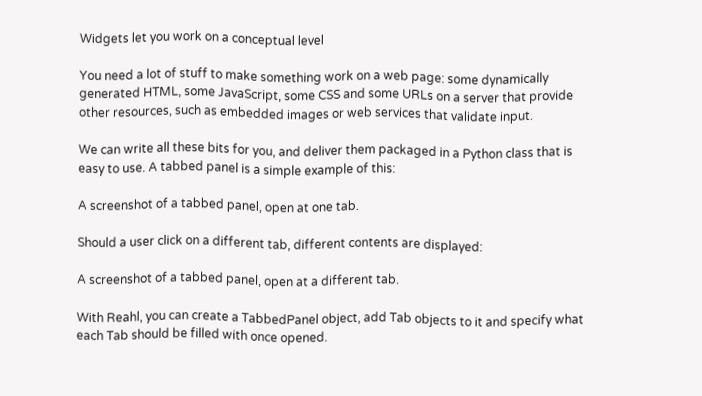Widgets let you work on a conceptual level

You need a lot of stuff to make something work on a web page: some dynamically generated HTML, some JavaScript, some CSS and some URLs on a server that provide other resources, such as embedded images or web services that validate input.

We can write all these bits for you, and deliver them packaged in a Python class that is easy to use. A tabbed panel is a simple example of this:

A screenshot of a tabbed panel, open at one tab.

Should a user click on a different tab, different contents are displayed:

A screenshot of a tabbed panel, open at a different tab.

With Reahl, you can create a TabbedPanel object, add Tab objects to it and specify what each Tab should be filled with once opened.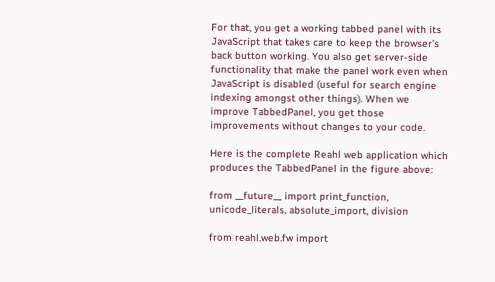For that, you get a working tabbed panel with its JavaScript that takes care to keep the browser’s back button working. You also get server-side functionality that make the panel work even when JavaScript is disabled (useful for search engine indexing amongst other things). When we improve TabbedPanel, you get those improvements without changes to your code.

Here is the complete Reahl web application which produces the TabbedPanel in the figure above:

from __future__ import print_function, unicode_literals, absolute_import, division

from reahl.web.fw import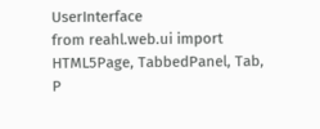UserInterface
from reahl.web.ui import HTML5Page, TabbedPanel, Tab, P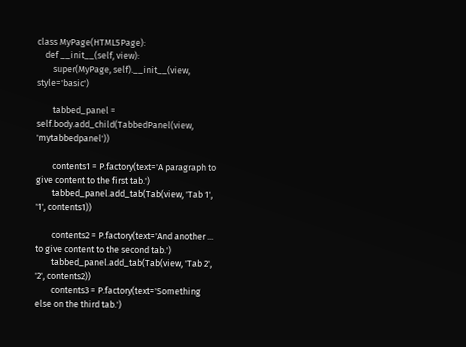class MyPage(HTML5Page):
    def __init__(self, view):
        super(MyPage, self).__init__(view, style='basic')

        tabbed_panel = self.body.add_child(TabbedPanel(view, 'mytabbedpanel'))

        contents1 = P.factory(text='A paragraph to give content to the first tab.')
        tabbed_panel.add_tab(Tab(view, 'Tab 1', '1', contents1))

        contents2 = P.factory(text='And another ...  to give content to the second tab.')
        tabbed_panel.add_tab(Tab(view, 'Tab 2', '2', contents2))
        contents3 = P.factory(text='Something else on the third tab.')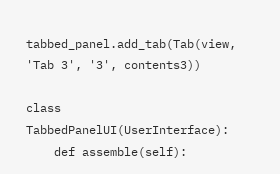tabbed_panel.add_tab(Tab(view, 'Tab 3', '3', contents3))

class TabbedPanelUI(UserInterface):
    def assemble(self):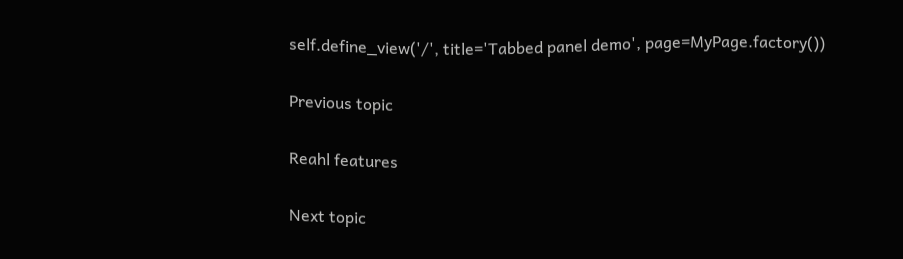self.define_view('/', title='Tabbed panel demo', page=MyPage.factory())

Previous topic

Reahl features

Next topic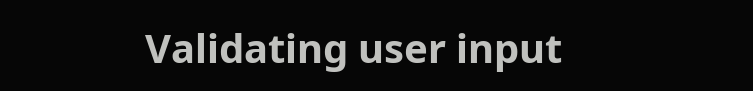Validating user input